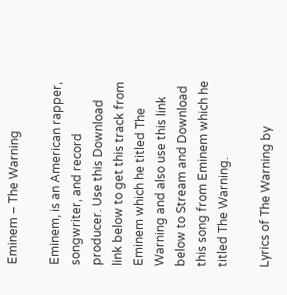Eminem – The Warning

Eminem, is an American rapper, songwriter, and record producer. Use this Download link below to get this track from Eminem which he titled The Warning and also use this link below to Stream and Download this song from Eminem which he titled The Warning.

Lyrics of The Warning by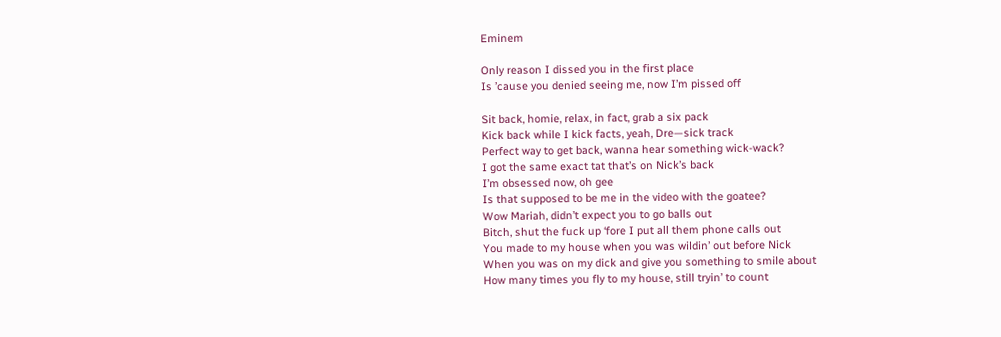Eminem

Only reason I dissed you in the first place
Is ’cause you denied seeing me, now I’m pissed off

Sit back, homie, relax, in fact, grab a six pack
Kick back while I kick facts, yeah, Dre—sick track
Perfect way to get back, wanna hear something wick-wack?
I got the same exact tat that’s on Nick’s back
I’m obsessed now, oh gee
Is that supposed to be me in the video with the goatee?
Wow Mariah, didn’t expect you to go balls out
Bitch, shut the fuck up ‘fore I put all them phone calls out
You made to my house when you was wildin’ out before Nick
When you was on my dick and give you something to smile about
How many times you fly to my house, still tryin’ to count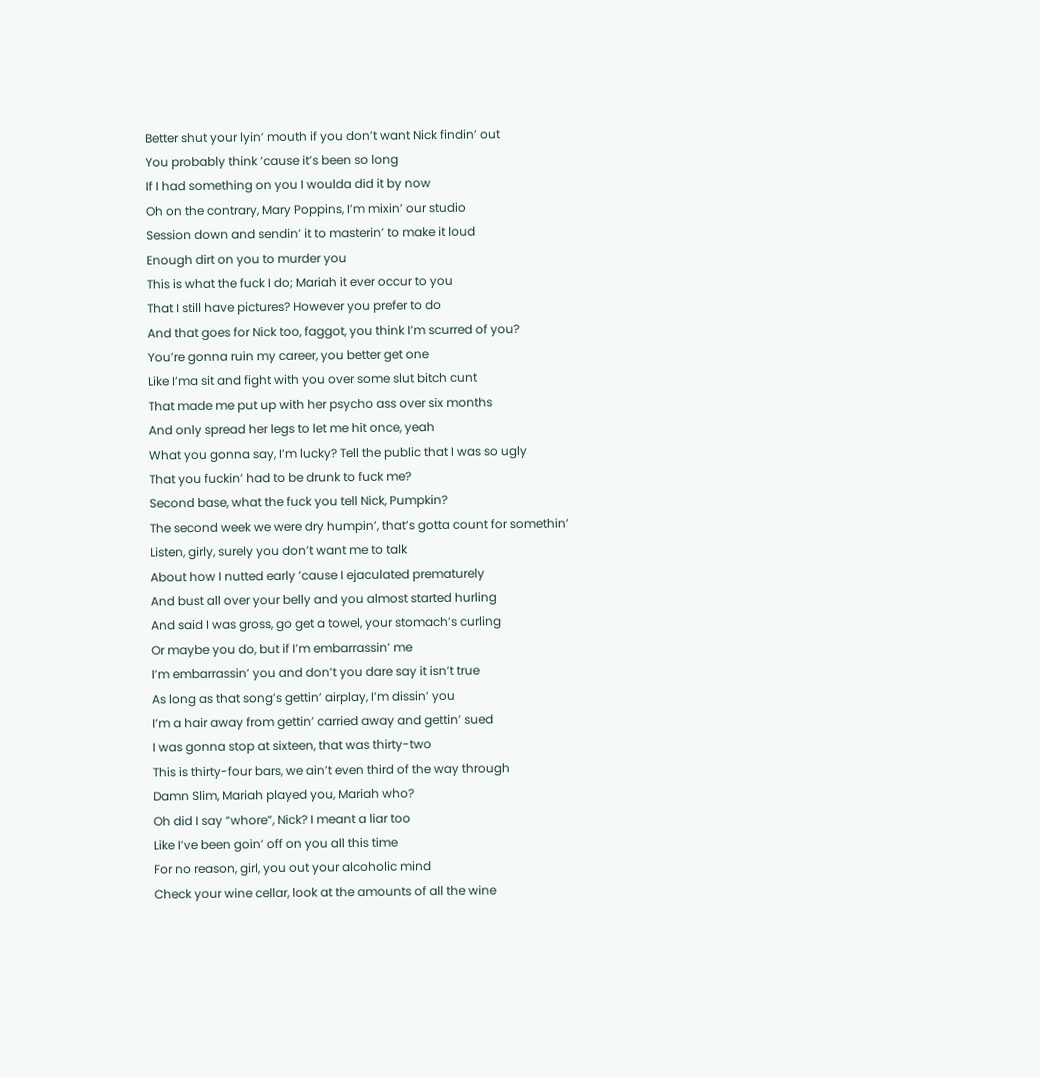Better shut your lyin’ mouth if you don’t want Nick findin’ out
You probably think ’cause it’s been so long
If I had something on you I woulda did it by now
Oh on the contrary, Mary Poppins, I’m mixin’ our studio
Session down and sendin’ it to masterin’ to make it loud
Enough dirt on you to murder you
This is what the fuck I do; Mariah it ever occur to you
That I still have pictures? However you prefer to do
And that goes for Nick too, faggot, you think I’m scurred of you?
You’re gonna ruin my career, you better get one
Like I’ma sit and fight with you over some slut bitch cunt
That made me put up with her psycho ass over six months
And only spread her legs to let me hit once, yeah
What you gonna say, I’m lucky? Tell the public that I was so ugly
That you fuckin’ had to be drunk to fuck me?
Second base, what the fuck you tell Nick, Pumpkin?
The second week we were dry humpin’, that’s gotta count for somethin’
Listen, girly, surely you don’t want me to talk
About how I nutted early ’cause I ejaculated prematurely
And bust all over your belly and you almost started hurling
And said I was gross, go get a towel, your stomach’s curling
Or maybe you do, but if I’m embarrassin’ me
I’m embarrassin’ you and don’t you dare say it isn’t true
As long as that song’s gettin’ airplay, I’m dissin’ you
I’m a hair away from gettin’ carried away and gettin’ sued
I was gonna stop at sixteen, that was thirty-two
This is thirty-four bars, we ain’t even third of the way through
Damn Slim, Mariah played you, Mariah who?
Oh did I say “whore”, Nick? I meant a liar too
Like I’ve been goin’ off on you all this time
For no reason, girl, you out your alcoholic mind
Check your wine cellar, look at the amounts of all the wine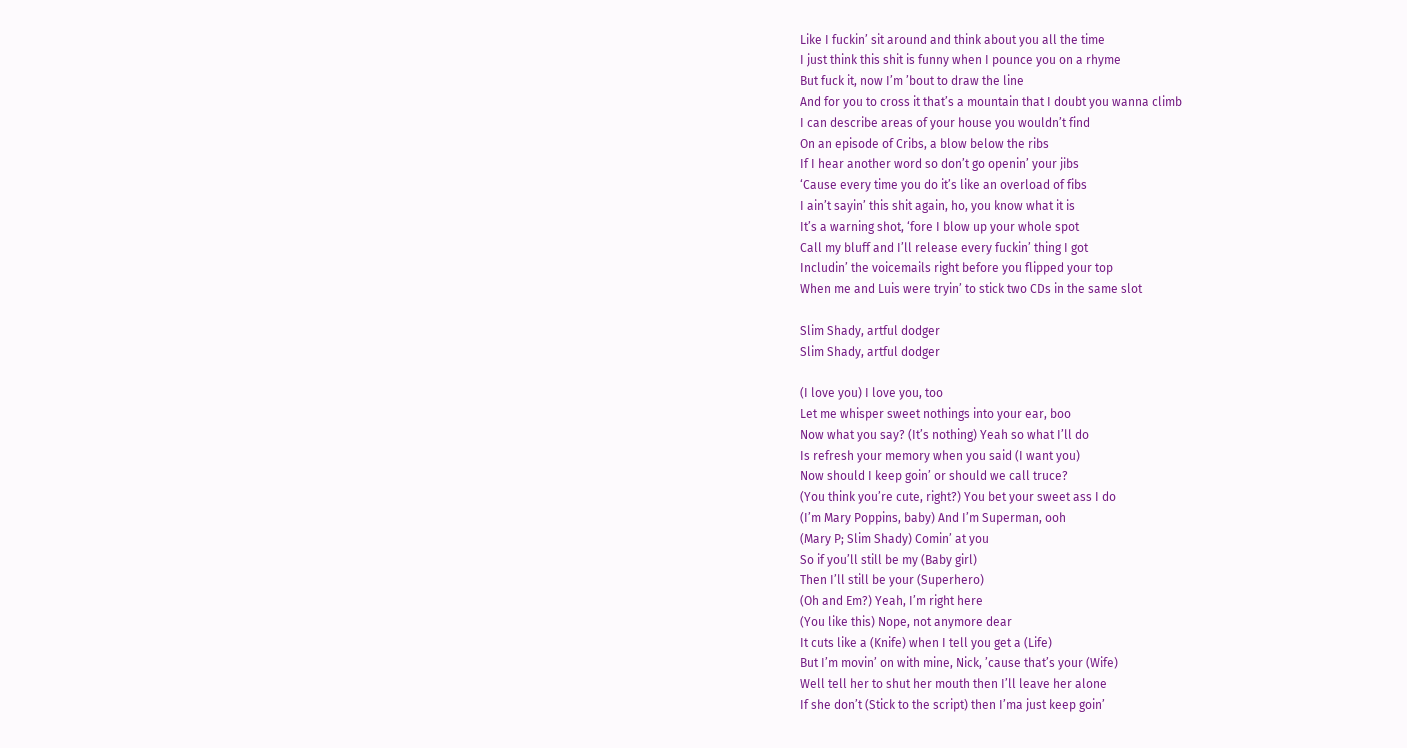Like I fuckin’ sit around and think about you all the time
I just think this shit is funny when I pounce you on a rhyme
But fuck it, now I’m ’bout to draw the line
And for you to cross it that’s a mountain that I doubt you wanna climb
I can describe areas of your house you wouldn’t find
On an episode of Cribs, a blow below the ribs
If I hear another word so don’t go openin’ your jibs
‘Cause every time you do it’s like an overload of fibs
I ain’t sayin’ this shit again, ho, you know what it is
It’s a warning shot, ‘fore I blow up your whole spot
Call my bluff and I’ll release every fuckin’ thing I got
Includin’ the voicemails right before you flipped your top
When me and Luis were tryin’ to stick two CDs in the same slot

Slim Shady, artful dodger
Slim Shady, artful dodger

(I love you) I love you, too
Let me whisper sweet nothings into your ear, boo
Now what you say? (It’s nothing) Yeah so what I’ll do
Is refresh your memory when you said (I want you)
Now should I keep goin’ or should we call truce?
(You think you’re cute, right?) You bet your sweet ass I do
(I’m Mary Poppins, baby) And I’m Superman, ooh
(Mary P; Slim Shady) Comin’ at you
So if you’ll still be my (Baby girl)
Then I’ll still be your (Superhero)
(Oh and Em?) Yeah, I’m right here
(You like this) Nope, not anymore dear
It cuts like a (Knife) when I tell you get a (Life)
But I’m movin’ on with mine, Nick, ’cause that’s your (Wife)
Well tell her to shut her mouth then I’ll leave her alone
If she don’t (Stick to the script) then I’ma just keep goin’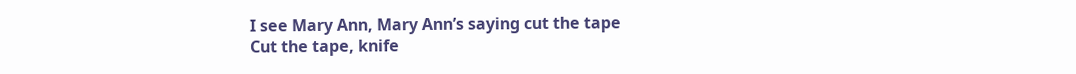I see Mary Ann, Mary Ann’s saying cut the tape
Cut the tape, knife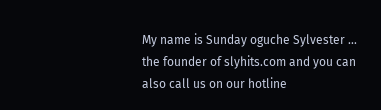My name is Sunday oguche Sylvester ... the founder of slyhits.com and you can also call us on our hotline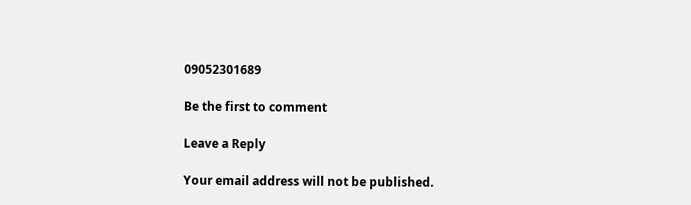09052301689

Be the first to comment

Leave a Reply

Your email address will not be published.